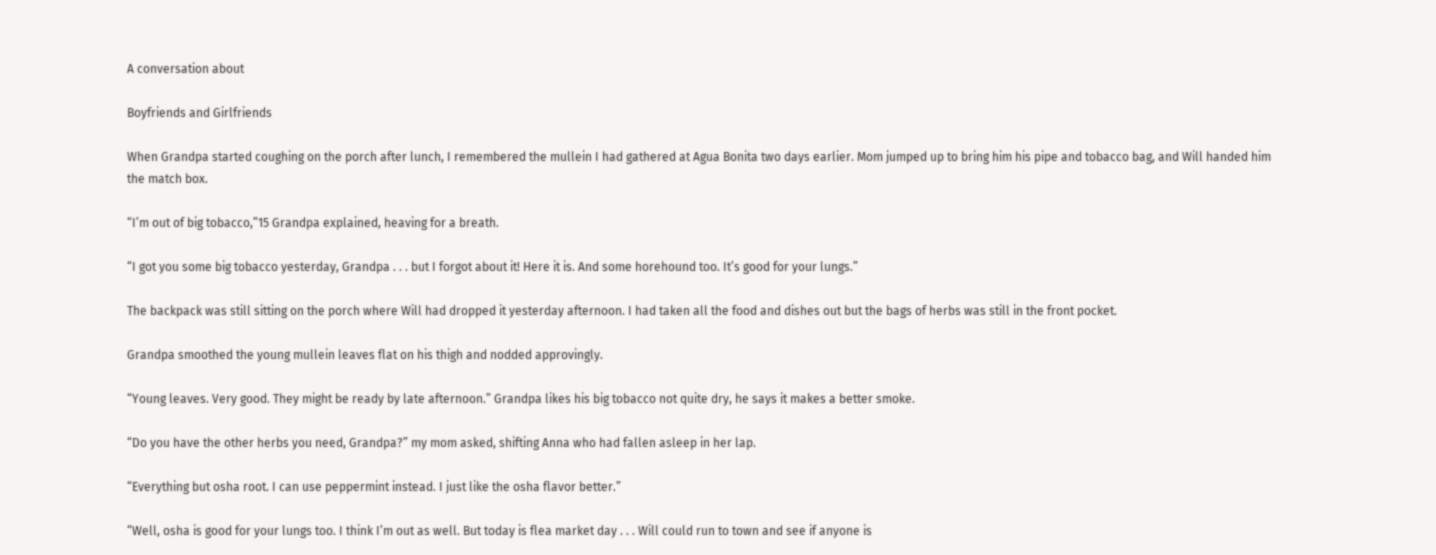A conversation about

Boyfriends and Girlfriends

When Grandpa started coughing on the porch after lunch, I remembered the mullein I had gathered at Agua Bonita two days earlier. Mom jumped up to bring him his pipe and tobacco bag, and Will handed him the match box.

“I’m out of big tobacco,”15 Grandpa explained, heaving for a breath.

“I got you some big tobacco yesterday, Grandpa . . . but I forgot about it! Here it is. And some horehound too. It’s good for your lungs.”

The backpack was still sitting on the porch where Will had dropped it yesterday afternoon. I had taken all the food and dishes out but the bags of herbs was still in the front pocket.

Grandpa smoothed the young mullein leaves flat on his thigh and nodded approvingly.

“Young leaves. Very good. They might be ready by late afternoon.” Grandpa likes his big tobacco not quite dry, he says it makes a better smoke.

“Do you have the other herbs you need, Grandpa?” my mom asked, shifting Anna who had fallen asleep in her lap.

“Everything but osha root. I can use peppermint instead. I just like the osha flavor better.”

“Well, osha is good for your lungs too. I think I’m out as well. But today is flea market day . . . Will could run to town and see if anyone is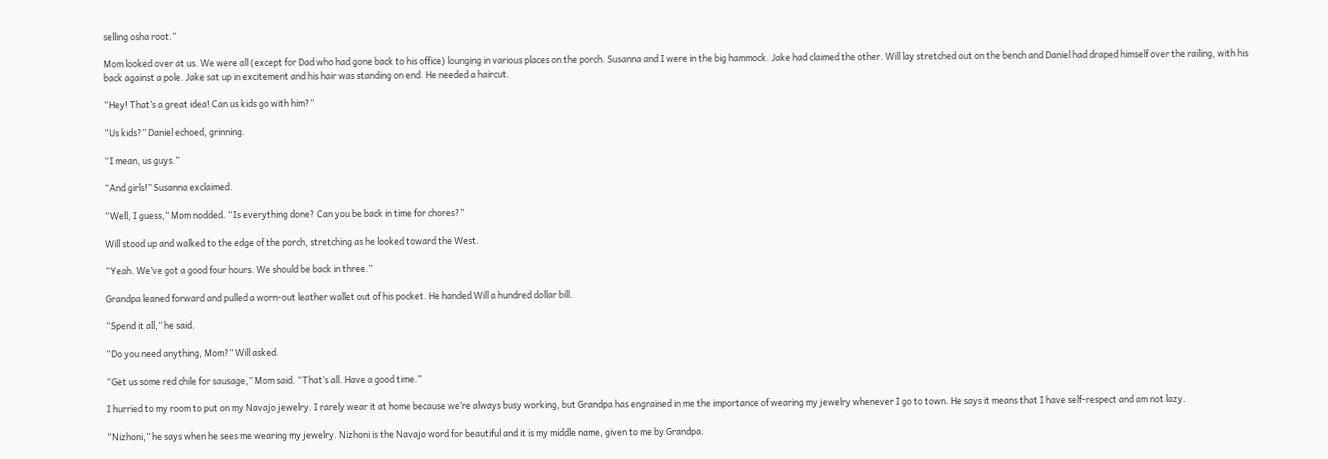selling osha root.”

Mom looked over at us. We were all (except for Dad who had gone back to his office) lounging in various places on the porch. Susanna and I were in the big hammock. Jake had claimed the other. Will lay stretched out on the bench and Daniel had draped himself over the railing, with his back against a pole. Jake sat up in excitement and his hair was standing on end. He needed a haircut.

“Hey! That’s a great idea! Can us kids go with him?”

“Us kids?” Daniel echoed, grinning.

“I mean, us guys.”

“And girls!” Susanna exclaimed.

“Well, I guess,” Mom nodded. “Is everything done? Can you be back in time for chores?”

Will stood up and walked to the edge of the porch, stretching as he looked toward the West.

“Yeah. We’ve got a good four hours. We should be back in three.”

Grandpa leaned forward and pulled a worn-out leather wallet out of his pocket. He handed Will a hundred dollar bill.

“Spend it all,” he said.

“Do you need anything, Mom?” Will asked.

“Get us some red chile for sausage,” Mom said. “That’s all. Have a good time.”

I hurried to my room to put on my Navajo jewelry. I rarely wear it at home because we’re always busy working, but Grandpa has engrained in me the importance of wearing my jewelry whenever I go to town. He says it means that I have self-respect and am not lazy.

“Nizhoni,” he says when he sees me wearing my jewelry. Nizhoni is the Navajo word for beautiful and it is my middle name, given to me by Grandpa.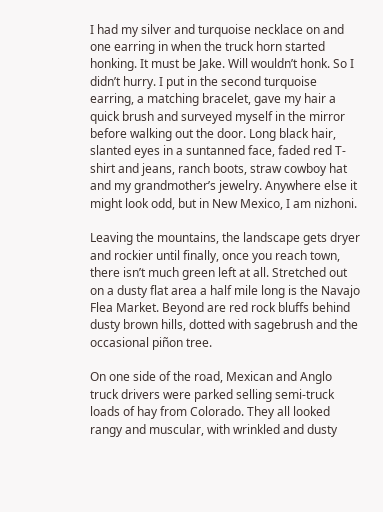I had my silver and turquoise necklace on and one earring in when the truck horn started honking. It must be Jake. Will wouldn’t honk. So I didn’t hurry. I put in the second turquoise earring, a matching bracelet, gave my hair a quick brush and surveyed myself in the mirror before walking out the door. Long black hair, slanted eyes in a suntanned face, faded red T-shirt and jeans, ranch boots, straw cowboy hat and my grandmother’s jewelry. Anywhere else it might look odd, but in New Mexico, I am nizhoni.

Leaving the mountains, the landscape gets dryer and rockier until finally, once you reach town, there isn’t much green left at all. Stretched out on a dusty flat area a half mile long is the Navajo Flea Market. Beyond are red rock bluffs behind dusty brown hills, dotted with sagebrush and the occasional piñon tree.

On one side of the road, Mexican and Anglo truck drivers were parked selling semi-truck loads of hay from Colorado. They all looked rangy and muscular, with wrinkled and dusty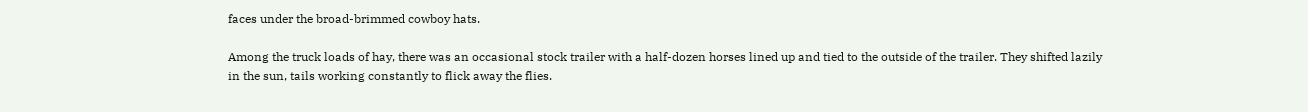faces under the broad-brimmed cowboy hats.

Among the truck loads of hay, there was an occasional stock trailer with a half-dozen horses lined up and tied to the outside of the trailer. They shifted lazily in the sun, tails working constantly to flick away the flies.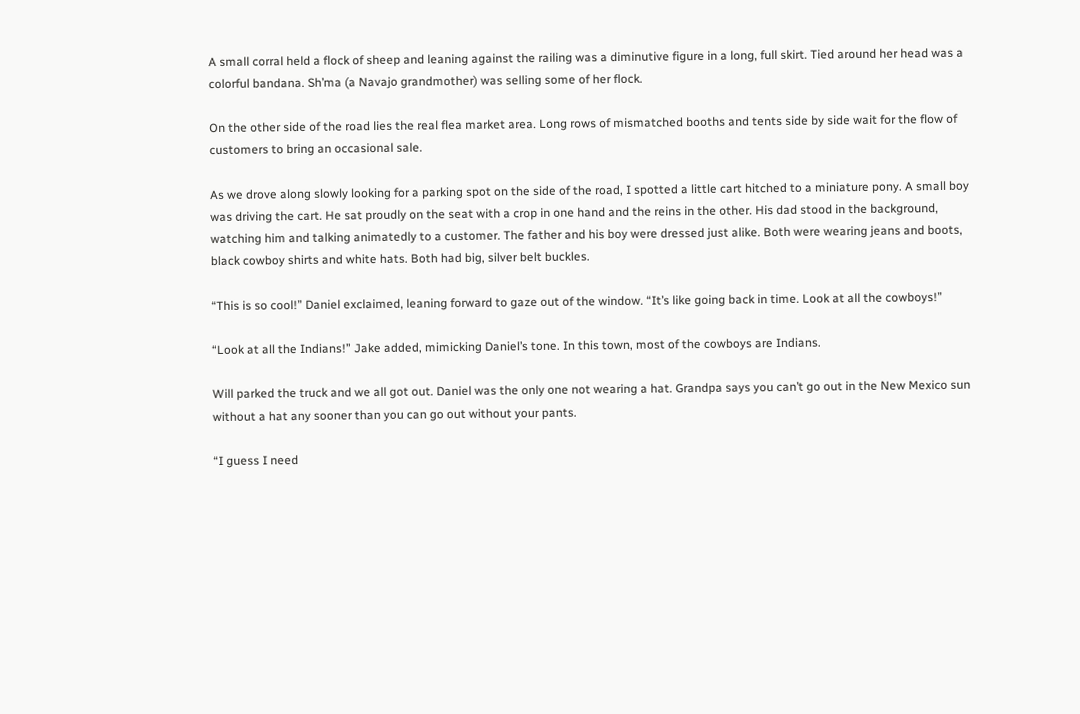A small corral held a flock of sheep and leaning against the railing was a diminutive figure in a long, full skirt. Tied around her head was a colorful bandana. Sh’ma (a Navajo grandmother) was selling some of her flock.

On the other side of the road lies the real flea market area. Long rows of mismatched booths and tents side by side wait for the flow of customers to bring an occasional sale.

As we drove along slowly looking for a parking spot on the side of the road, I spotted a little cart hitched to a miniature pony. A small boy was driving the cart. He sat proudly on the seat with a crop in one hand and the reins in the other. His dad stood in the background, watching him and talking animatedly to a customer. The father and his boy were dressed just alike. Both were wearing jeans and boots, black cowboy shirts and white hats. Both had big, silver belt buckles.

“This is so cool!” Daniel exclaimed, leaning forward to gaze out of the window. “It’s like going back in time. Look at all the cowboys!”

“Look at all the Indians!” Jake added, mimicking Daniel’s tone. In this town, most of the cowboys are Indians.

Will parked the truck and we all got out. Daniel was the only one not wearing a hat. Grandpa says you can’t go out in the New Mexico sun without a hat any sooner than you can go out without your pants.

“I guess I need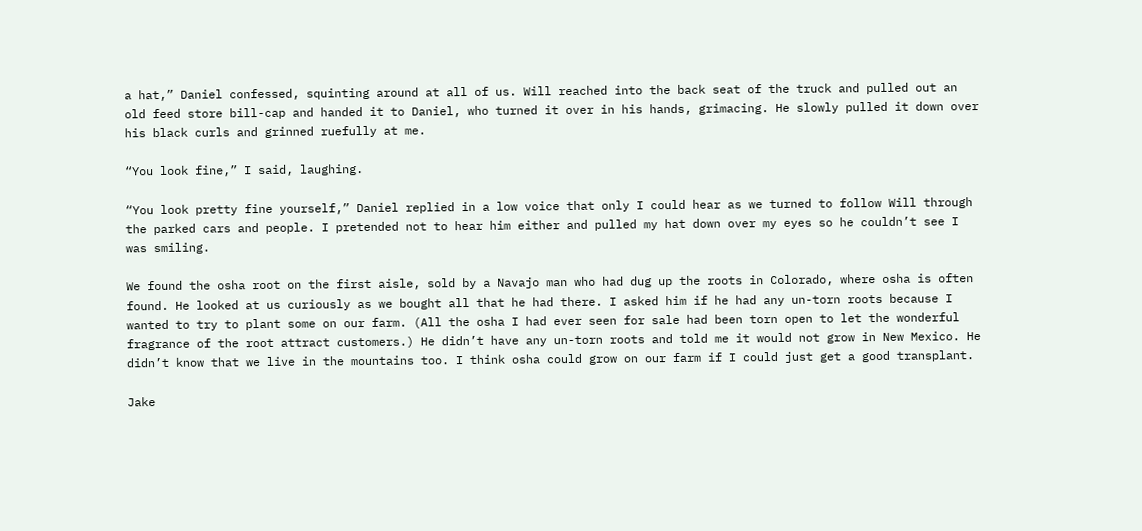a hat,” Daniel confessed, squinting around at all of us. Will reached into the back seat of the truck and pulled out an old feed store bill-cap and handed it to Daniel, who turned it over in his hands, grimacing. He slowly pulled it down over his black curls and grinned ruefully at me.

“You look fine,” I said, laughing.

“You look pretty fine yourself,” Daniel replied in a low voice that only I could hear as we turned to follow Will through the parked cars and people. I pretended not to hear him either and pulled my hat down over my eyes so he couldn’t see I was smiling.

We found the osha root on the first aisle, sold by a Navajo man who had dug up the roots in Colorado, where osha is often found. He looked at us curiously as we bought all that he had there. I asked him if he had any un-torn roots because I wanted to try to plant some on our farm. (All the osha I had ever seen for sale had been torn open to let the wonderful fragrance of the root attract customers.) He didn’t have any un-torn roots and told me it would not grow in New Mexico. He didn’t know that we live in the mountains too. I think osha could grow on our farm if I could just get a good transplant.

Jake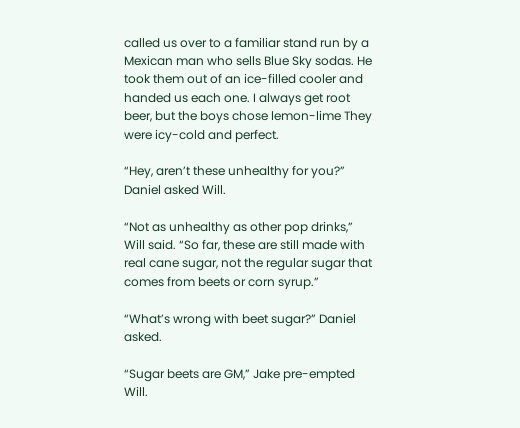called us over to a familiar stand run by a Mexican man who sells Blue Sky sodas. He took them out of an ice-filled cooler and handed us each one. I always get root beer, but the boys chose lemon-lime They were icy-cold and perfect.

“Hey, aren’t these unhealthy for you?” Daniel asked Will.

“Not as unhealthy as other pop drinks,” Will said. “So far, these are still made with real cane sugar, not the regular sugar that comes from beets or corn syrup.”

“What’s wrong with beet sugar?” Daniel asked.

“Sugar beets are GM,” Jake pre-empted Will.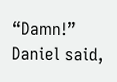“Damn!” Daniel said,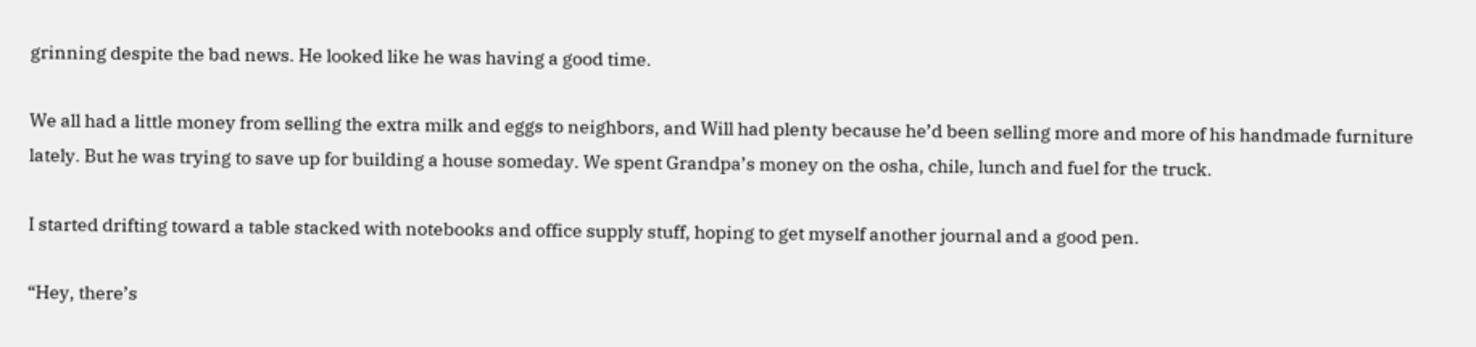grinning despite the bad news. He looked like he was having a good time.

We all had a little money from selling the extra milk and eggs to neighbors, and Will had plenty because he’d been selling more and more of his handmade furniture lately. But he was trying to save up for building a house someday. We spent Grandpa’s money on the osha, chile, lunch and fuel for the truck.

I started drifting toward a table stacked with notebooks and office supply stuff, hoping to get myself another journal and a good pen.

“Hey, there’s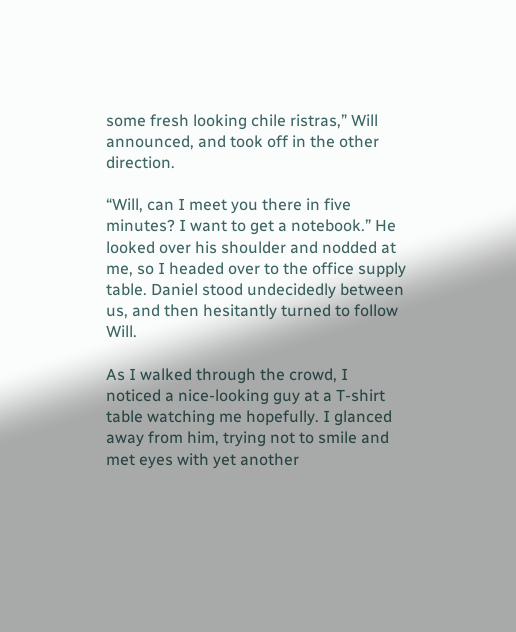some fresh looking chile ristras,” Will announced, and took off in the other direction.

“Will, can I meet you there in five minutes? I want to get a notebook.” He looked over his shoulder and nodded at me, so I headed over to the office supply table. Daniel stood undecidedly between us, and then hesitantly turned to follow Will.

As I walked through the crowd, I noticed a nice-looking guy at a T-shirt table watching me hopefully. I glanced away from him, trying not to smile and met eyes with yet another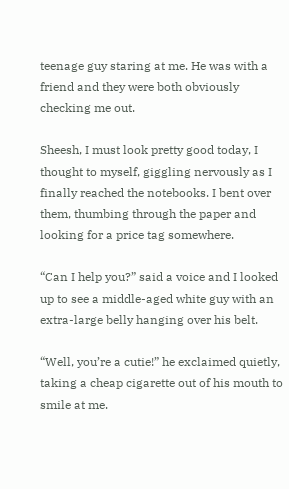teenage guy staring at me. He was with a friend and they were both obviously checking me out.

Sheesh, I must look pretty good today, I thought to myself, giggling nervously as I finally reached the notebooks. I bent over them, thumbing through the paper and looking for a price tag somewhere.

“Can I help you?” said a voice and I looked up to see a middle-aged white guy with an extra-large belly hanging over his belt.

“Well, you’re a cutie!” he exclaimed quietly, taking a cheap cigarette out of his mouth to smile at me.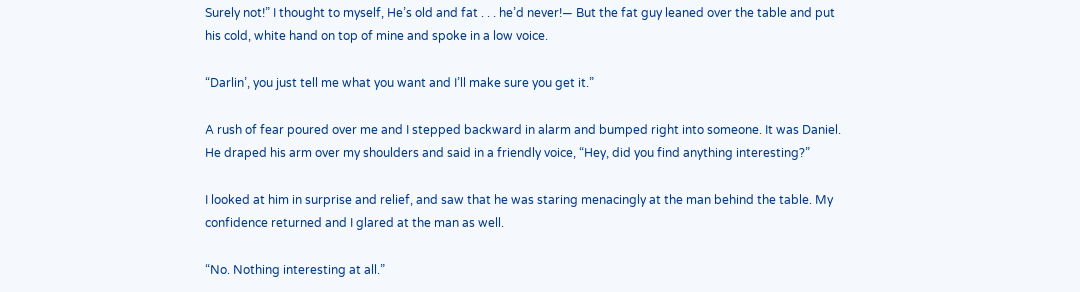Surely not!” I thought to myself, He’s old and fat . . . he’d never!— But the fat guy leaned over the table and put his cold, white hand on top of mine and spoke in a low voice.

“Darlin’, you just tell me what you want and I’ll make sure you get it.”

A rush of fear poured over me and I stepped backward in alarm and bumped right into someone. It was Daniel. He draped his arm over my shoulders and said in a friendly voice, “Hey, did you find anything interesting?”

I looked at him in surprise and relief, and saw that he was staring menacingly at the man behind the table. My confidence returned and I glared at the man as well.

“No. Nothing interesting at all.”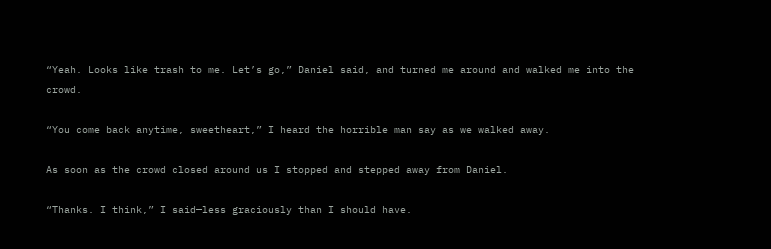“Yeah. Looks like trash to me. Let’s go,” Daniel said, and turned me around and walked me into the crowd.

“You come back anytime, sweetheart,” I heard the horrible man say as we walked away.

As soon as the crowd closed around us I stopped and stepped away from Daniel.

“Thanks. I think,” I said—less graciously than I should have.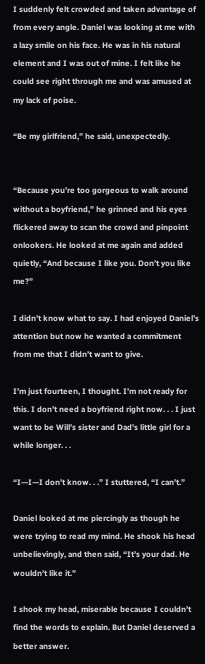I suddenly felt crowded and taken advantage of from every angle. Daniel was looking at me with a lazy smile on his face. He was in his natural element and I was out of mine. I felt like he could see right through me and was amused at my lack of poise.

“Be my girlfriend,” he said, unexpectedly.


“Because you’re too gorgeous to walk around without a boyfriend,” he grinned and his eyes flickered away to scan the crowd and pinpoint onlookers. He looked at me again and added quietly, “And because I like you. Don’t you like me?”

I didn’t know what to say. I had enjoyed Daniel’s attention but now he wanted a commitment from me that I didn’t want to give.

I’m just fourteen, I thought. I’m not ready for this. I don’t need a boyfriend right now. . . I just want to be Will’s sister and Dad’s little girl for a while longer. . .

“I—I—I don’t know. . .” I stuttered, “I can’t.”

Daniel looked at me piercingly as though he were trying to read my mind. He shook his head unbelievingly, and then said, “It’s your dad. He wouldn’t like it.”

I shook my head, miserable because I couldn’t find the words to explain. But Daniel deserved a better answer.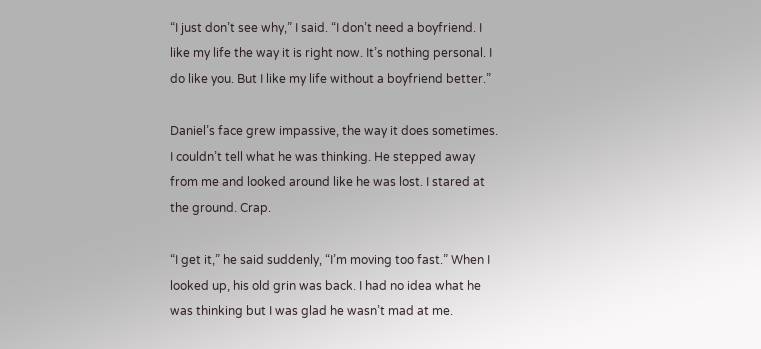“I just don’t see why,” I said. “I don’t need a boyfriend. I like my life the way it is right now. It’s nothing personal. I do like you. But I like my life without a boyfriend better.”

Daniel’s face grew impassive, the way it does sometimes. I couldn’t tell what he was thinking. He stepped away from me and looked around like he was lost. I stared at the ground. Crap.

“I get it,” he said suddenly, “I’m moving too fast.” When I looked up, his old grin was back. I had no idea what he was thinking but I was glad he wasn’t mad at me.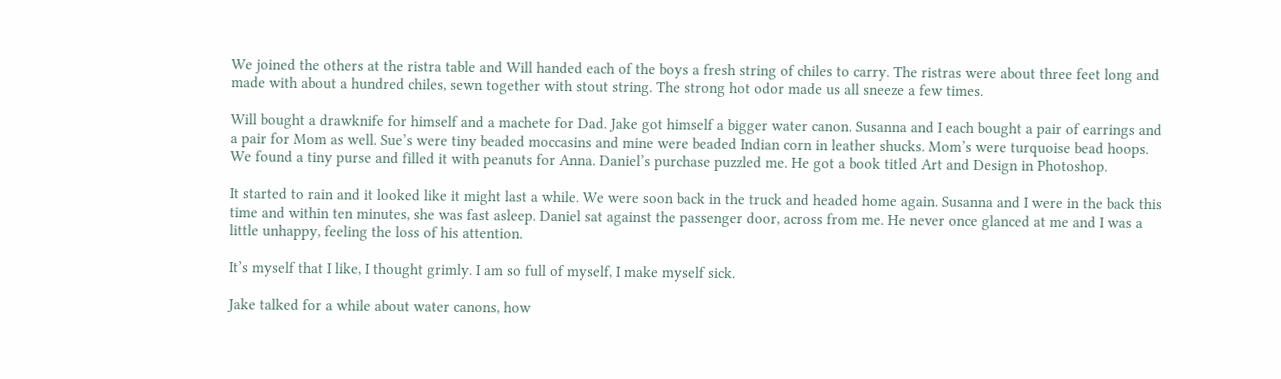We joined the others at the ristra table and Will handed each of the boys a fresh string of chiles to carry. The ristras were about three feet long and made with about a hundred chiles, sewn together with stout string. The strong hot odor made us all sneeze a few times.

Will bought a drawknife for himself and a machete for Dad. Jake got himself a bigger water canon. Susanna and I each bought a pair of earrings and a pair for Mom as well. Sue’s were tiny beaded moccasins and mine were beaded Indian corn in leather shucks. Mom’s were turquoise bead hoops. We found a tiny purse and filled it with peanuts for Anna. Daniel’s purchase puzzled me. He got a book titled Art and Design in Photoshop.

It started to rain and it looked like it might last a while. We were soon back in the truck and headed home again. Susanna and I were in the back this time and within ten minutes, she was fast asleep. Daniel sat against the passenger door, across from me. He never once glanced at me and I was a little unhappy, feeling the loss of his attention.

It’s myself that I like, I thought grimly. I am so full of myself, I make myself sick.

Jake talked for a while about water canons, how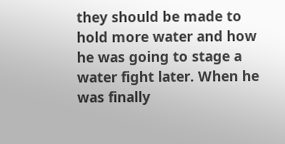they should be made to hold more water and how he was going to stage a water fight later. When he was finally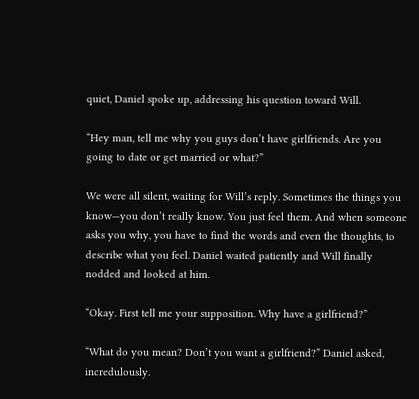quiet, Daniel spoke up, addressing his question toward Will.

“Hey man, tell me why you guys don’t have girlfriends. Are you going to date or get married or what?”

We were all silent, waiting for Will’s reply. Sometimes the things you know—you don’t really know. You just feel them. And when someone asks you why, you have to find the words and even the thoughts, to describe what you feel. Daniel waited patiently and Will finally nodded and looked at him.

“Okay. First tell me your supposition. Why have a girlfriend?”

“What do you mean? Don’t you want a girlfriend?” Daniel asked, incredulously.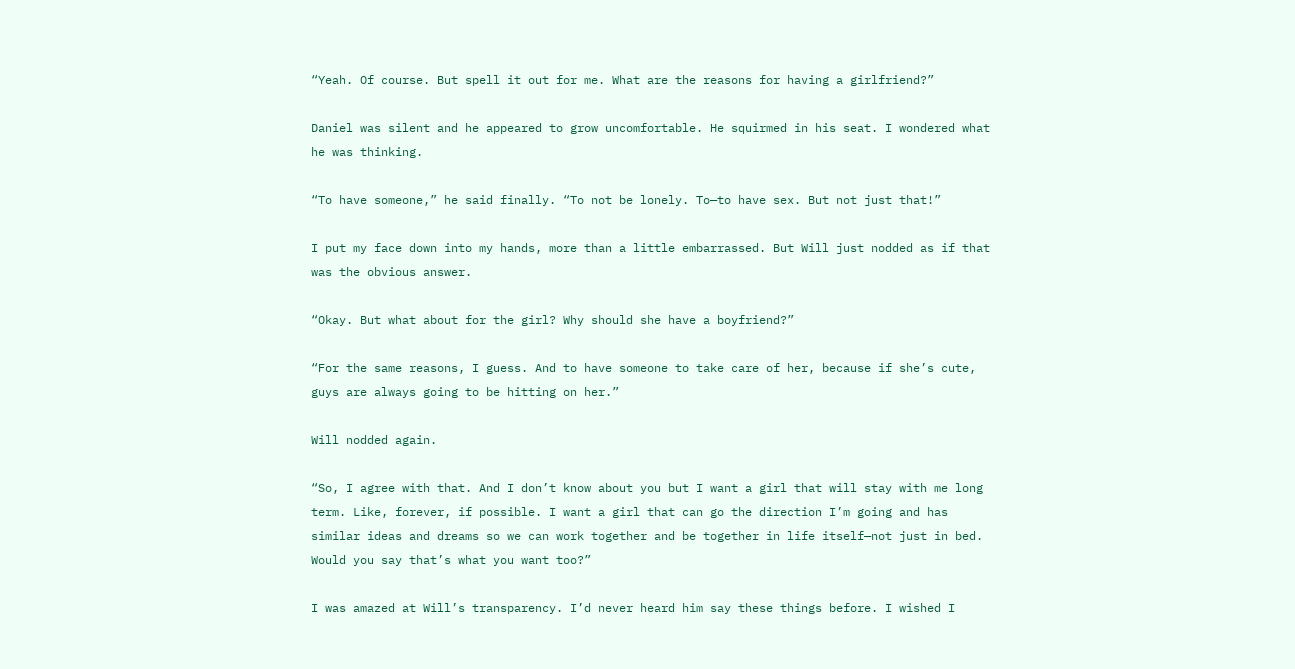“Yeah. Of course. But spell it out for me. What are the reasons for having a girlfriend?”

Daniel was silent and he appeared to grow uncomfortable. He squirmed in his seat. I wondered what he was thinking.

“To have someone,” he said finally. “To not be lonely. To—to have sex. But not just that!”

I put my face down into my hands, more than a little embarrassed. But Will just nodded as if that was the obvious answer.

“Okay. But what about for the girl? Why should she have a boyfriend?”

“For the same reasons, I guess. And to have someone to take care of her, because if she’s cute, guys are always going to be hitting on her.”

Will nodded again.

“So, I agree with that. And I don’t know about you but I want a girl that will stay with me long term. Like, forever, if possible. I want a girl that can go the direction I’m going and has similar ideas and dreams so we can work together and be together in life itself—not just in bed. Would you say that’s what you want too?”

I was amazed at Will’s transparency. I’d never heard him say these things before. I wished I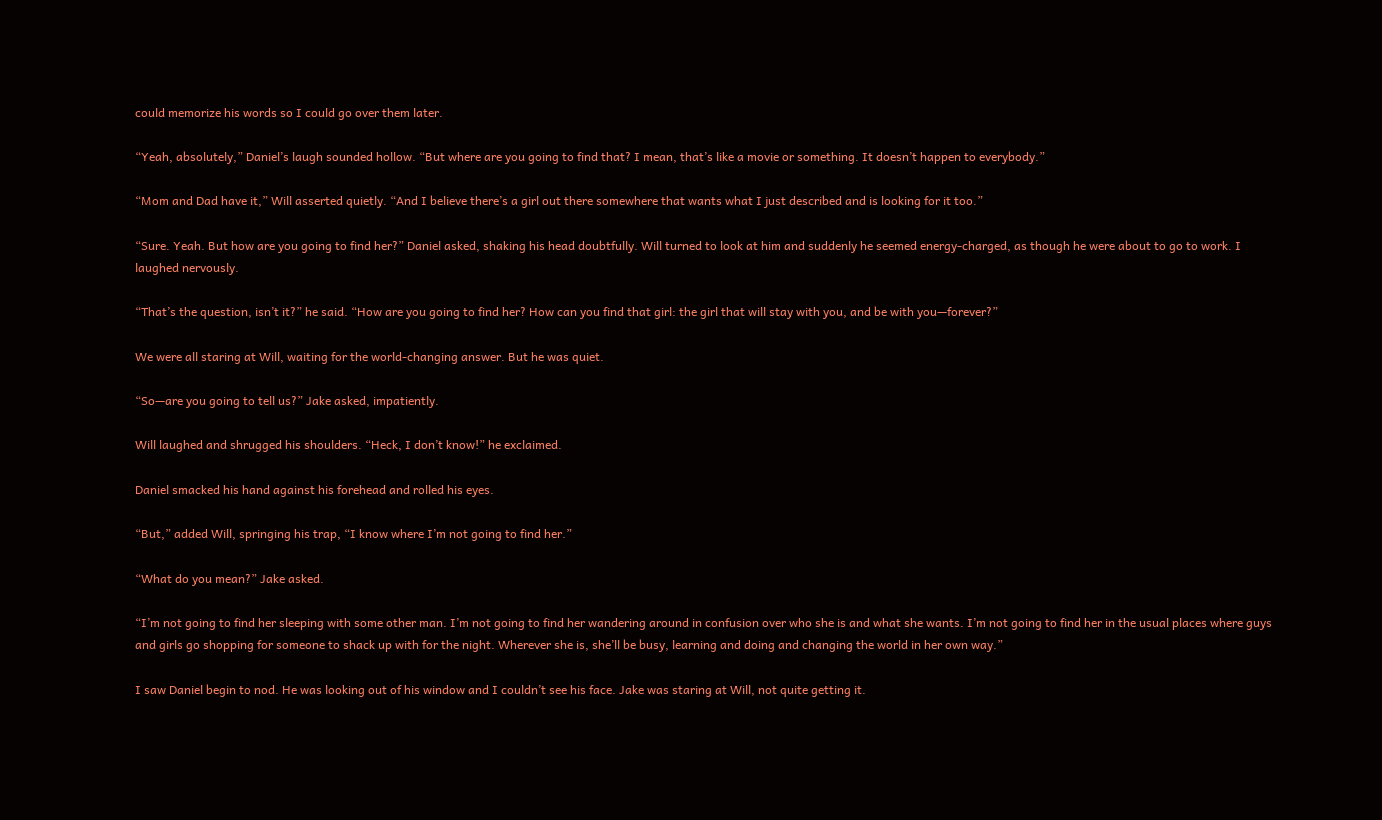could memorize his words so I could go over them later.

“Yeah, absolutely,” Daniel’s laugh sounded hollow. “But where are you going to find that? I mean, that’s like a movie or something. It doesn’t happen to everybody.”

“Mom and Dad have it,” Will asserted quietly. “And I believe there’s a girl out there somewhere that wants what I just described and is looking for it too.”

“Sure. Yeah. But how are you going to find her?” Daniel asked, shaking his head doubtfully. Will turned to look at him and suddenly he seemed energy-charged, as though he were about to go to work. I laughed nervously.

“That’s the question, isn’t it?” he said. “How are you going to find her? How can you find that girl: the girl that will stay with you, and be with you—forever?”

We were all staring at Will, waiting for the world-changing answer. But he was quiet.

“So—are you going to tell us?” Jake asked, impatiently.

Will laughed and shrugged his shoulders. “Heck, I don’t know!” he exclaimed.

Daniel smacked his hand against his forehead and rolled his eyes.

“But,” added Will, springing his trap, “I know where I’m not going to find her.”

“What do you mean?” Jake asked.

“I’m not going to find her sleeping with some other man. I’m not going to find her wandering around in confusion over who she is and what she wants. I’m not going to find her in the usual places where guys and girls go shopping for someone to shack up with for the night. Wherever she is, she’ll be busy, learning and doing and changing the world in her own way.”

I saw Daniel begin to nod. He was looking out of his window and I couldn’t see his face. Jake was staring at Will, not quite getting it.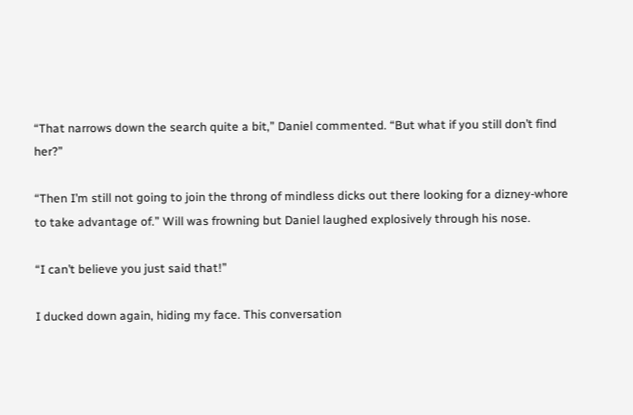“That narrows down the search quite a bit,” Daniel commented. “But what if you still don’t find her?”

“Then I’m still not going to join the throng of mindless dicks out there looking for a dizney-whore to take advantage of.” Will was frowning but Daniel laughed explosively through his nose.

“I can’t believe you just said that!”

I ducked down again, hiding my face. This conversation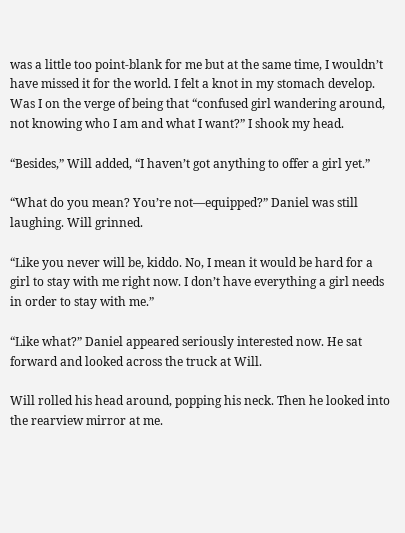was a little too point-blank for me but at the same time, I wouldn’t have missed it for the world. I felt a knot in my stomach develop. Was I on the verge of being that “confused girl wandering around, not knowing who I am and what I want?” I shook my head.

“Besides,” Will added, “I haven’t got anything to offer a girl yet.”

“What do you mean? You’re not—equipped?” Daniel was still laughing. Will grinned.

“Like you never will be, kiddo. No, I mean it would be hard for a girl to stay with me right now. I don’t have everything a girl needs in order to stay with me.”

“Like what?” Daniel appeared seriously interested now. He sat forward and looked across the truck at Will.

Will rolled his head around, popping his neck. Then he looked into the rearview mirror at me.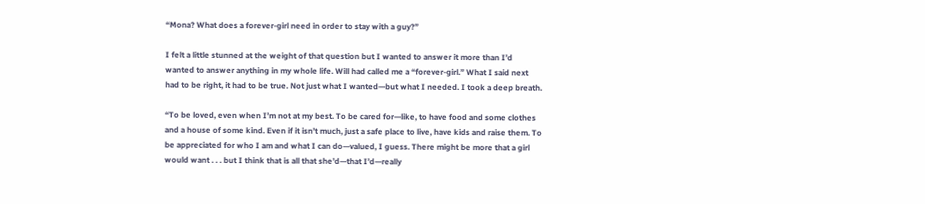“Mona? What does a forever-girl need in order to stay with a guy?”

I felt a little stunned at the weight of that question but I wanted to answer it more than I’d wanted to answer anything in my whole life. Will had called me a “forever-girl.” What I said next had to be right, it had to be true. Not just what I wanted—but what I needed. I took a deep breath.

“To be loved, even when I’m not at my best. To be cared for—like, to have food and some clothes and a house of some kind. Even if it isn’t much, just a safe place to live, have kids and raise them. To be appreciated for who I am and what I can do—valued, I guess. There might be more that a girl would want . . . but I think that is all that she’d—that I’d—really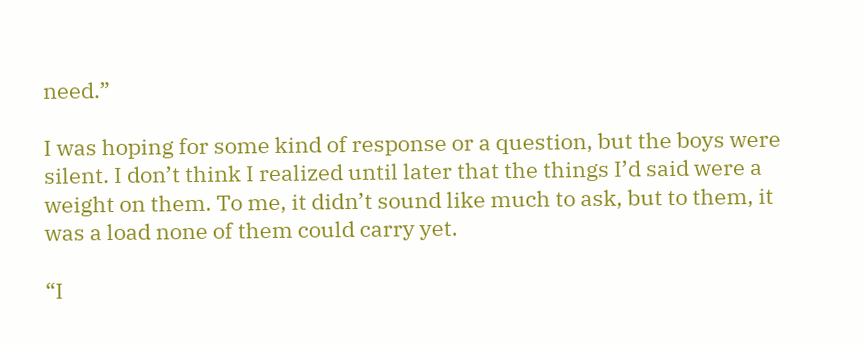need.”

I was hoping for some kind of response or a question, but the boys were silent. I don’t think I realized until later that the things I’d said were a weight on them. To me, it didn’t sound like much to ask, but to them, it was a load none of them could carry yet.

“I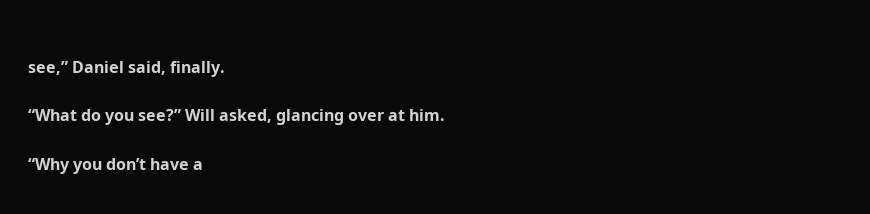see,” Daniel said, finally.

“What do you see?” Will asked, glancing over at him.

“Why you don’t have a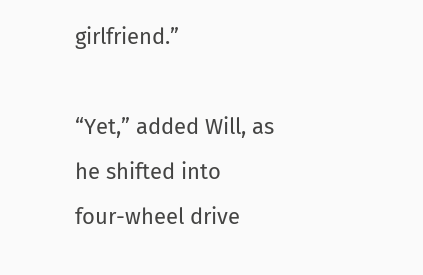girlfriend.”

“Yet,” added Will, as he shifted into four-wheel drive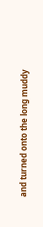and turned onto the long muddy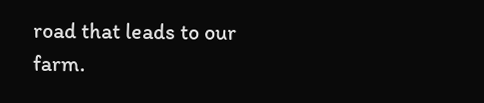road that leads to our farm.